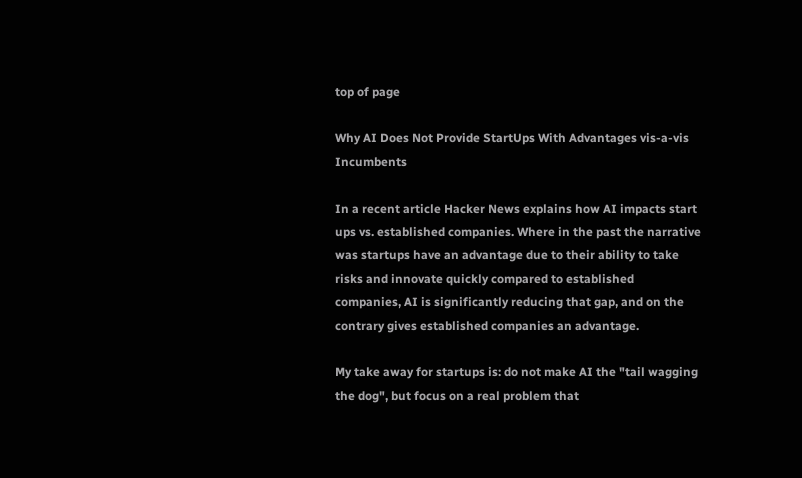top of page

Why AI Does Not Provide StartUps With Advantages vis-a-vis Incumbents

In a recent article Hacker News explains how AI impacts start ups vs. established companies. Where in the past the narrative was startups have an advantage due to their ability to take risks and innovate quickly compared to established companies, AI is significantly reducing that gap, and on the contrary gives established companies an advantage.

My take away for startups is: do not make AI the "tail wagging the dog", but focus on a real problem that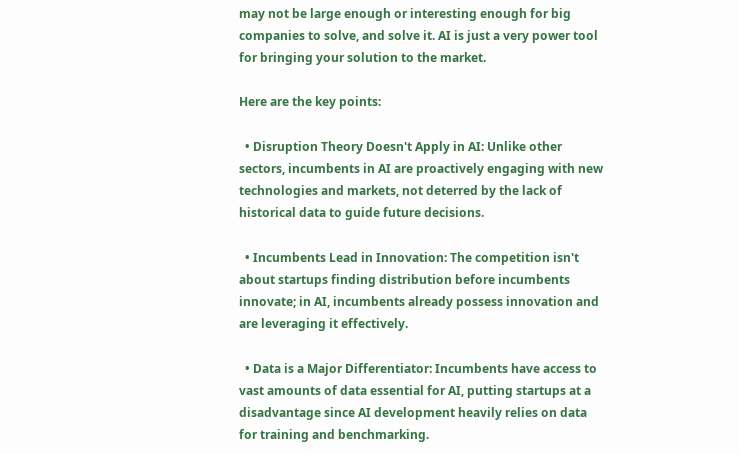may not be large enough or interesting enough for big companies to solve, and solve it. AI is just a very power tool for bringing your solution to the market.

Here are the key points:

  • Disruption Theory Doesn't Apply in AI: Unlike other sectors, incumbents in AI are proactively engaging with new technologies and markets, not deterred by the lack of historical data to guide future decisions.

  • Incumbents Lead in Innovation: The competition isn't about startups finding distribution before incumbents innovate; in AI, incumbents already possess innovation and are leveraging it effectively.

  • Data is a Major Differentiator: Incumbents have access to vast amounts of data essential for AI, putting startups at a disadvantage since AI development heavily relies on data for training and benchmarking.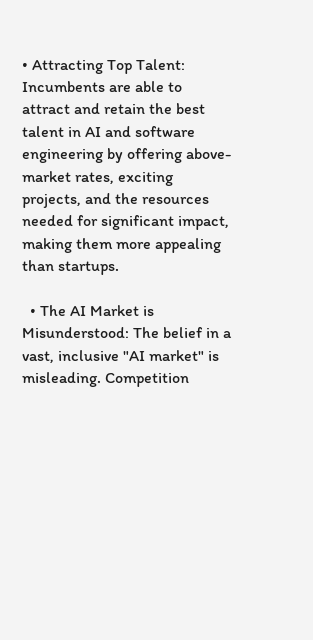• Attracting Top Talent: Incumbents are able to attract and retain the best talent in AI and software engineering by offering above-market rates, exciting projects, and the resources needed for significant impact, making them more appealing than startups.

  • The AI Market is Misunderstood: The belief in a vast, inclusive "AI market" is misleading. Competition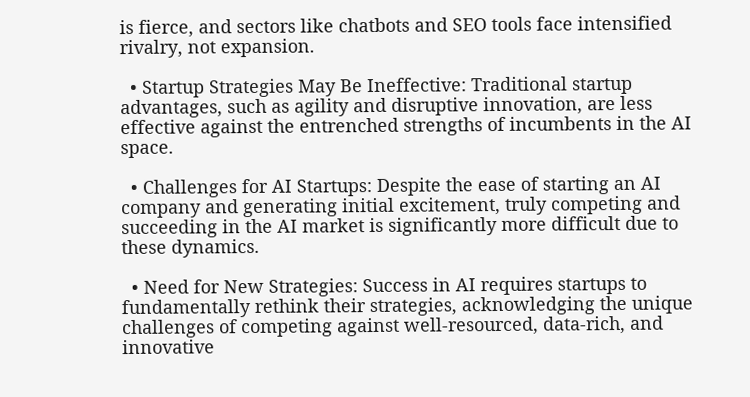is fierce, and sectors like chatbots and SEO tools face intensified rivalry, not expansion.

  • Startup Strategies May Be Ineffective: Traditional startup advantages, such as agility and disruptive innovation, are less effective against the entrenched strengths of incumbents in the AI space.

  • Challenges for AI Startups: Despite the ease of starting an AI company and generating initial excitement, truly competing and succeeding in the AI market is significantly more difficult due to these dynamics.

  • Need for New Strategies: Success in AI requires startups to fundamentally rethink their strategies, acknowledging the unique challenges of competing against well-resourced, data-rich, and innovative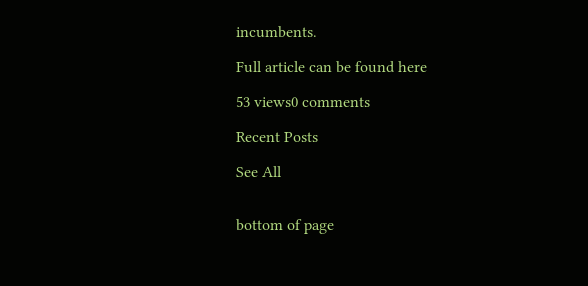incumbents.

Full article can be found here

53 views0 comments

Recent Posts

See All


bottom of page